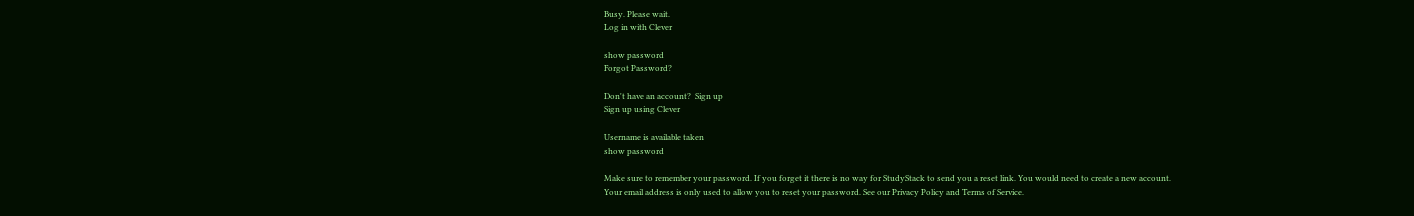Busy. Please wait.
Log in with Clever

show password
Forgot Password?

Don't have an account?  Sign up
Sign up using Clever

Username is available taken
show password

Make sure to remember your password. If you forget it there is no way for StudyStack to send you a reset link. You would need to create a new account.
Your email address is only used to allow you to reset your password. See our Privacy Policy and Terms of Service.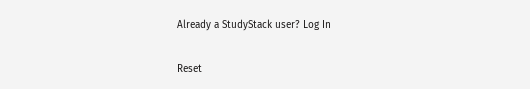Already a StudyStack user? Log In

Reset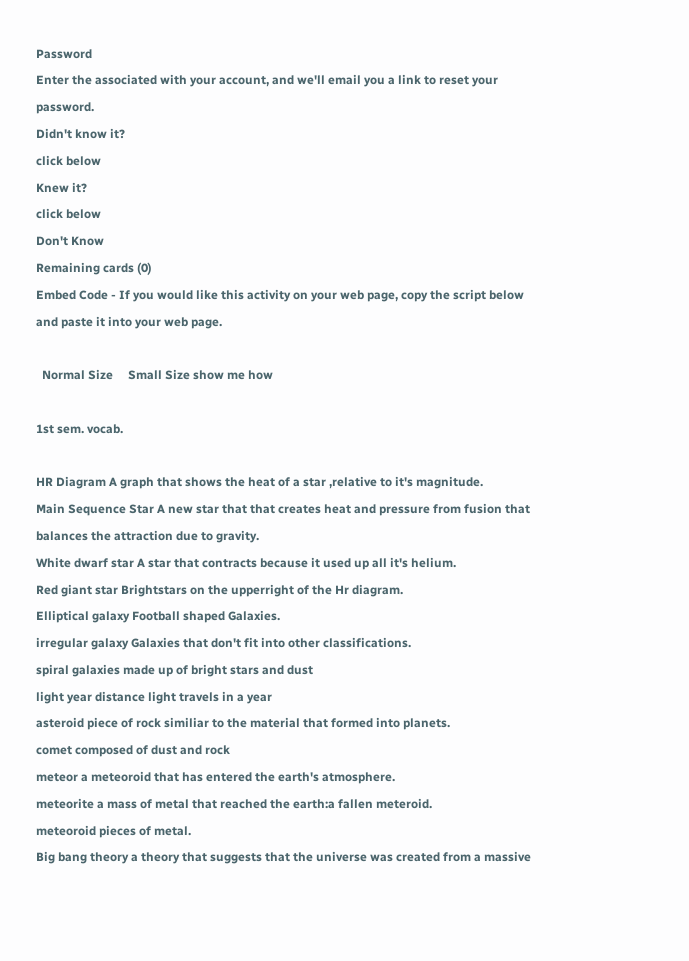Password
Enter the associated with your account, and we'll email you a link to reset your password.
Didn't know it?
click below
Knew it?
click below
Don't Know
Remaining cards (0)
Embed Code - If you would like this activity on your web page, copy the script below and paste it into your web page.

  Normal Size     Small Size show me how

1st sem. vocab.

HR Diagram A graph that shows the heat of a star ,relative to it's magnitude.
Main Sequence Star A new star that that creates heat and pressure from fusion that balances the attraction due to gravity.
White dwarf star A star that contracts because it used up all it's helium.
Red giant star Brightstars on the upperright of the Hr diagram.
Elliptical galaxy Football shaped Galaxies.
irregular galaxy Galaxies that don't fit into other classifications.
spiral galaxies made up of bright stars and dust
light year distance light travels in a year
asteroid piece of rock similiar to the material that formed into planets.
comet composed of dust and rock
meteor a meteoroid that has entered the earth's atmosphere.
meteorite a mass of metal that reached the earth:a fallen meteroid.
meteoroid pieces of metal.
Big bang theory a theory that suggests that the universe was created from a massive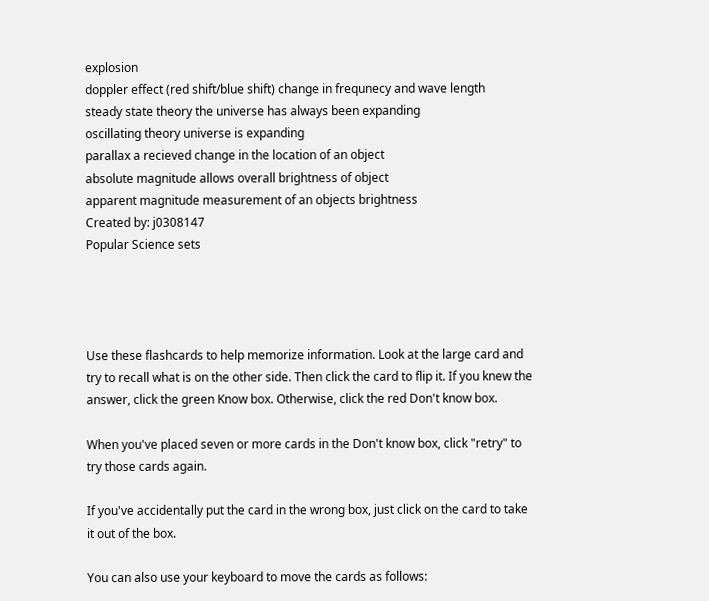explosion
doppler effect (red shift/blue shift) change in frequnecy and wave length
steady state theory the universe has always been expanding
oscillating theory universe is expanding
parallax a recieved change in the location of an object
absolute magnitude allows overall brightness of object
apparent magnitude measurement of an objects brightness
Created by: j0308147
Popular Science sets




Use these flashcards to help memorize information. Look at the large card and try to recall what is on the other side. Then click the card to flip it. If you knew the answer, click the green Know box. Otherwise, click the red Don't know box.

When you've placed seven or more cards in the Don't know box, click "retry" to try those cards again.

If you've accidentally put the card in the wrong box, just click on the card to take it out of the box.

You can also use your keyboard to move the cards as follows: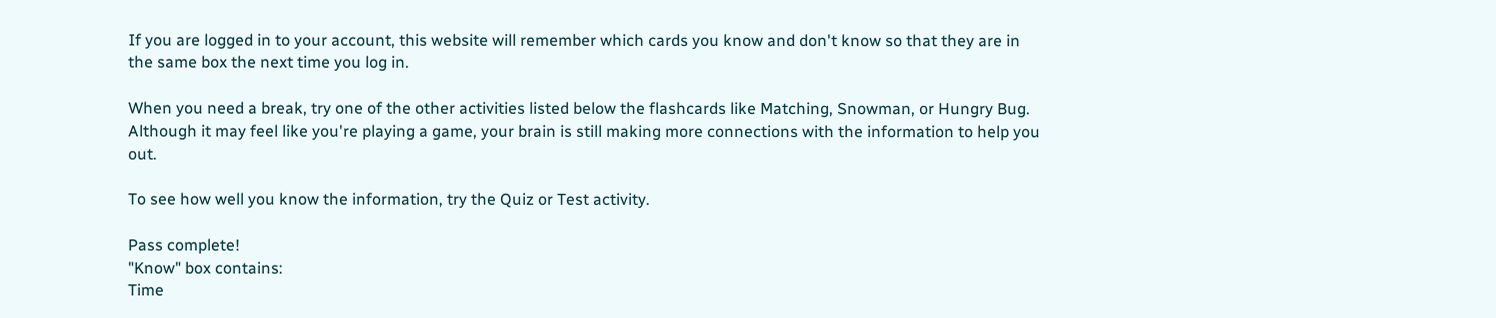If you are logged in to your account, this website will remember which cards you know and don't know so that they are in the same box the next time you log in.

When you need a break, try one of the other activities listed below the flashcards like Matching, Snowman, or Hungry Bug. Although it may feel like you're playing a game, your brain is still making more connections with the information to help you out.

To see how well you know the information, try the Quiz or Test activity.

Pass complete!
"Know" box contains:
Time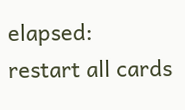elapsed:
restart all cards